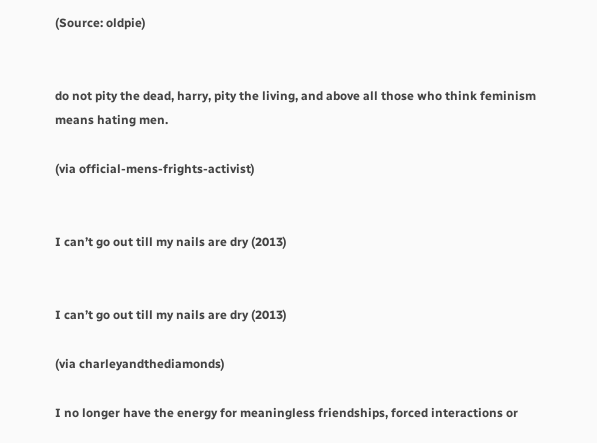(Source: oldpie)


do not pity the dead, harry, pity the living, and above all those who think feminism means hating men.

(via official-mens-frights-activist)


I can’t go out till my nails are dry (2013)


I can’t go out till my nails are dry (2013)

(via charleyandthediamonds)

I no longer have the energy for meaningless friendships, forced interactions or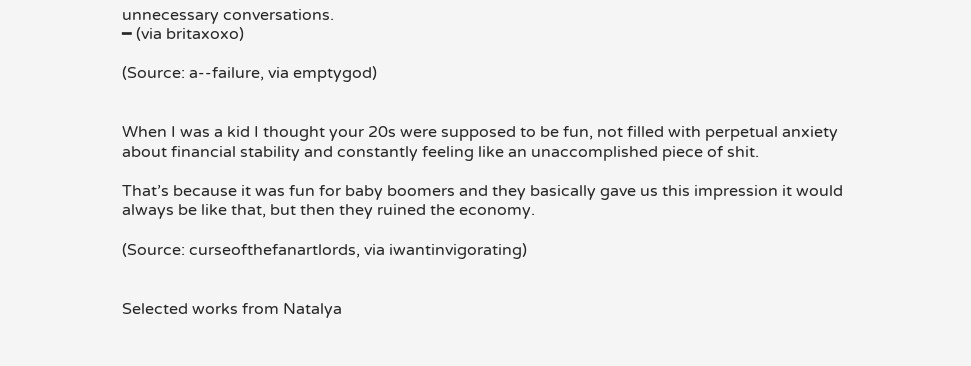unnecessary conversations.
━ (via britaxoxo)

(Source: a--failure, via emptygod)


When I was a kid I thought your 20s were supposed to be fun, not filled with perpetual anxiety about financial stability and constantly feeling like an unaccomplished piece of shit.

That’s because it was fun for baby boomers and they basically gave us this impression it would always be like that, but then they ruined the economy.

(Source: curseofthefanartlords, via iwantinvigorating)


Selected works from Natalya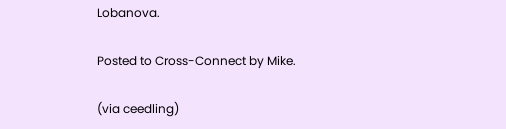Lobanova.

Posted to Cross-Connect by Mike.

(via ceedling)